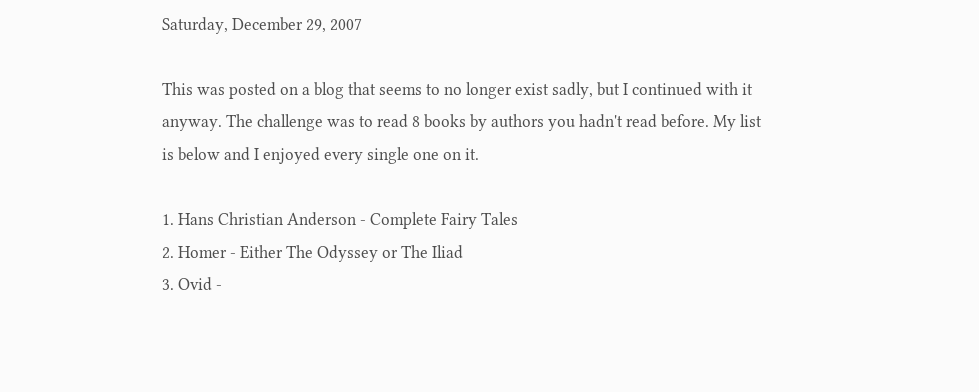Saturday, December 29, 2007

This was posted on a blog that seems to no longer exist sadly, but I continued with it anyway. The challenge was to read 8 books by authors you hadn't read before. My list is below and I enjoyed every single one on it.

1. Hans Christian Anderson - Complete Fairy Tales
2. Homer - Either The Odyssey or The Iliad
3. Ovid -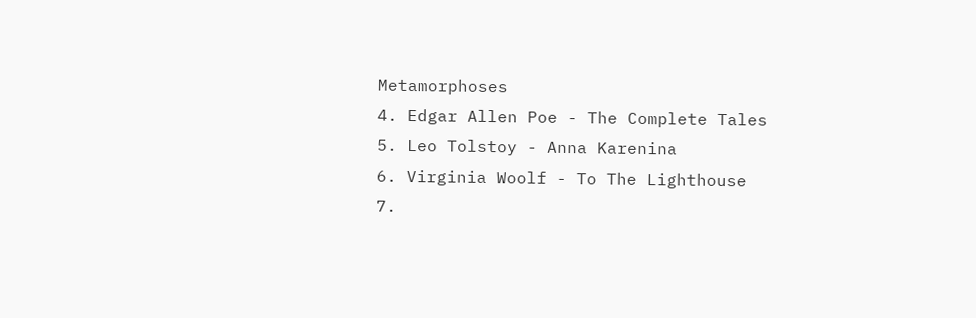Metamorphoses
4. Edgar Allen Poe - The Complete Tales
5. Leo Tolstoy - Anna Karenina
6. Virginia Woolf - To The Lighthouse
7.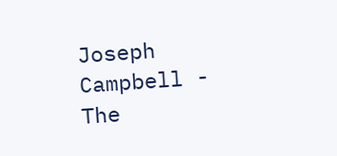Joseph Campbell - The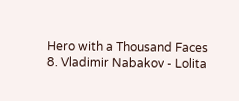Hero with a Thousand Faces
8. Vladimir Nabakov - Lolita